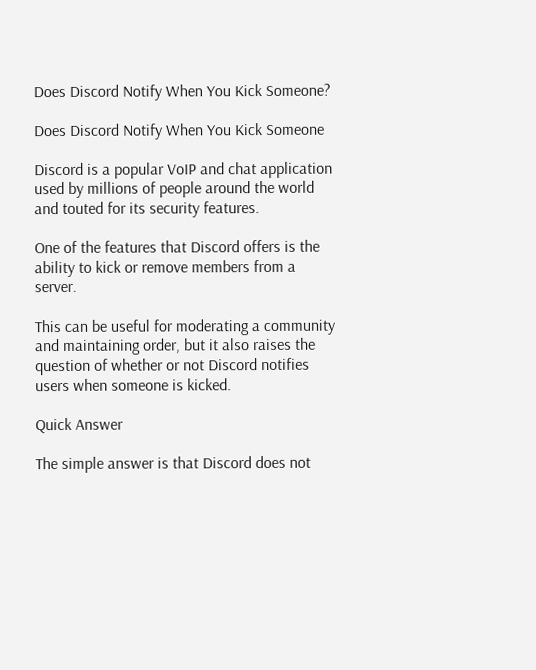Does Discord Notify When You Kick Someone?

Does Discord Notify When You Kick Someone

Discord is a popular VoIP and chat application used by millions of people around the world and touted for its security features.

One of the features that Discord offers is the ability to kick or remove members from a server.

This can be useful for moderating a community and maintaining order, but it also raises the question of whether or not Discord notifies users when someone is kicked.

Quick Answer

The simple answer is that Discord does not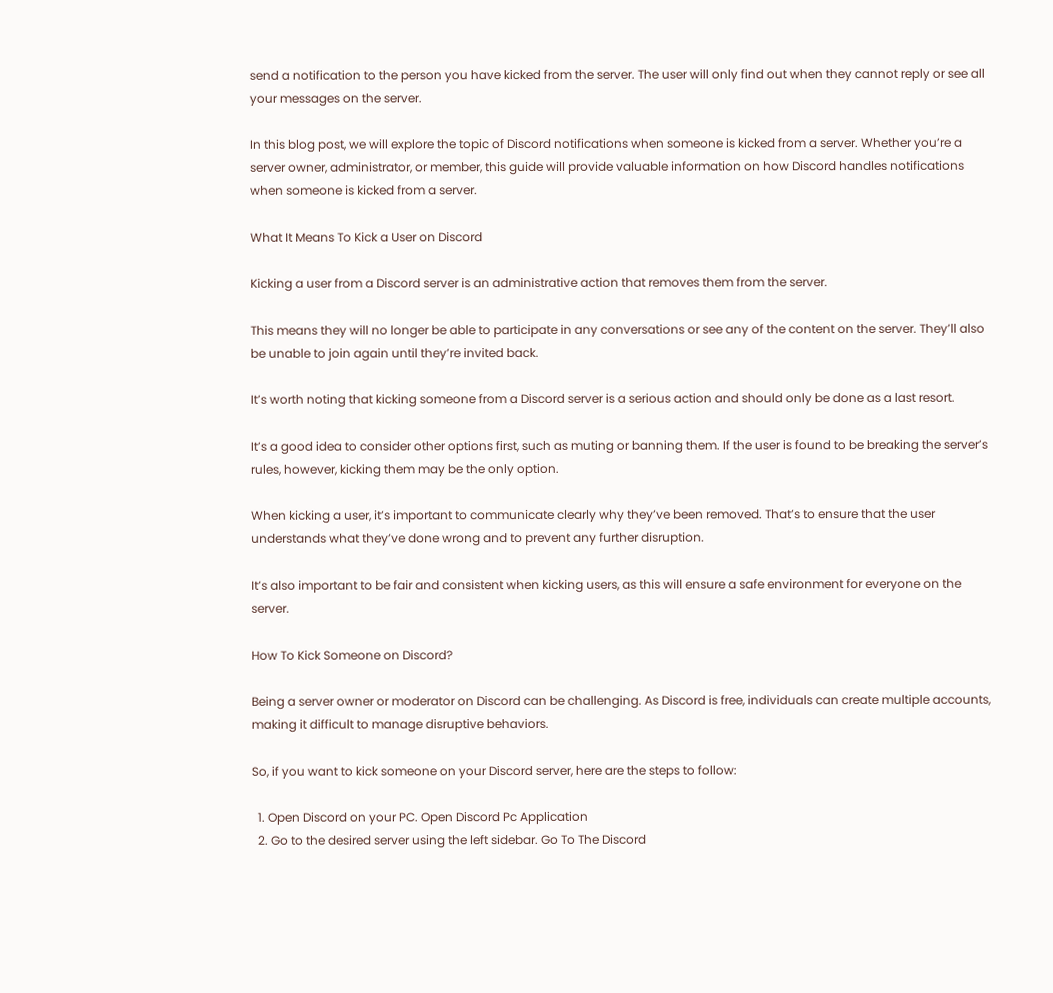send a notification to the person you have kicked from the server. The user will only find out when they cannot reply or see all your messages on the server.

In this blog post, we will explore the topic of Discord notifications when someone is kicked from a server. Whether you’re a server owner, administrator, or member, this guide will provide valuable information on how Discord handles notifications when someone is kicked from a server.

What It Means To Kick a User on Discord

Kicking a user from a Discord server is an administrative action that removes them from the server.

This means they will no longer be able to participate in any conversations or see any of the content on the server. They’ll also be unable to join again until they’re invited back.

It’s worth noting that kicking someone from a Discord server is a serious action and should only be done as a last resort.

It’s a good idea to consider other options first, such as muting or banning them. If the user is found to be breaking the server’s rules, however, kicking them may be the only option.

When kicking a user, it’s important to communicate clearly why they’ve been removed. That’s to ensure that the user understands what they’ve done wrong and to prevent any further disruption.

It’s also important to be fair and consistent when kicking users, as this will ensure a safe environment for everyone on the server.

How To Kick Someone on Discord?

Being a server owner or moderator on Discord can be challenging. As Discord is free, individuals can create multiple accounts, making it difficult to manage disruptive behaviors.

So, if you want to kick someone on your Discord server, here are the steps to follow:

  1. Open Discord on your PC. Open Discord Pc Application
  2. Go to the desired server using the left sidebar. Go To The Discord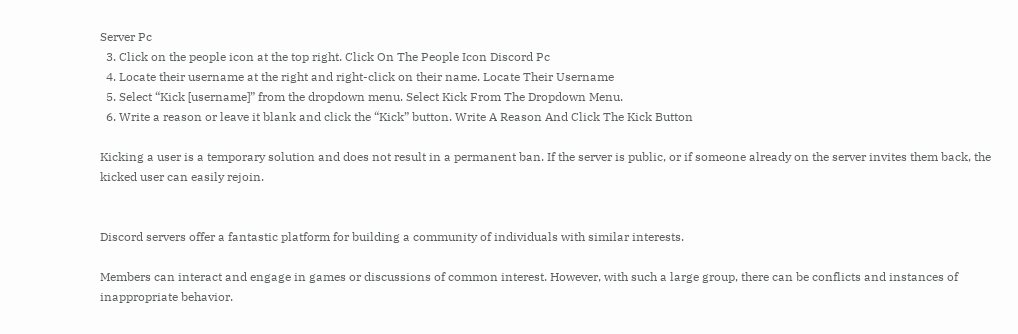Server Pc
  3. Click on the people icon at the top right. Click On The People Icon Discord Pc
  4. Locate their username at the right and right-click on their name. Locate Their Username
  5. Select “Kick [username]” from the dropdown menu. Select Kick From The Dropdown Menu.
  6. Write a reason or leave it blank and click the “Kick” button. Write A Reason And Click The Kick Button

Kicking a user is a temporary solution and does not result in a permanent ban. If the server is public, or if someone already on the server invites them back, the kicked user can easily rejoin.


Discord servers offer a fantastic platform for building a community of individuals with similar interests.

Members can interact and engage in games or discussions of common interest. However, with such a large group, there can be conflicts and instances of inappropriate behavior.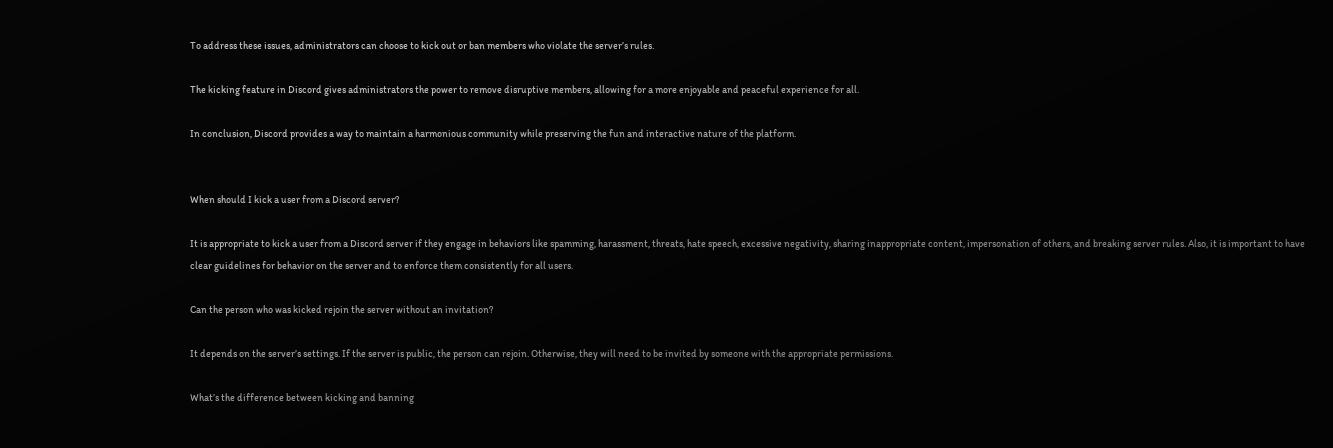To address these issues, administrators can choose to kick out or ban members who violate the server’s rules.

The kicking feature in Discord gives administrators the power to remove disruptive members, allowing for a more enjoyable and peaceful experience for all.

In conclusion, Discord provides a way to maintain a harmonious community while preserving the fun and interactive nature of the platform.


When should I kick a user from a Discord server?

It is appropriate to kick a user from a Discord server if they engage in behaviors like spamming, harassment, threats, hate speech, excessive negativity, sharing inappropriate content, impersonation of others, and breaking server rules. Also, it is important to have clear guidelines for behavior on the server and to enforce them consistently for all users.

Can the person who was kicked rejoin the server without an invitation?

It depends on the server’s settings. If the server is public, the person can rejoin. Otherwise, they will need to be invited by someone with the appropriate permissions.

What’s the difference between kicking and banning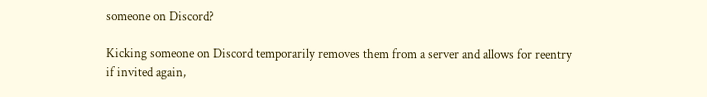someone on Discord?

Kicking someone on Discord temporarily removes them from a server and allows for reentry if invited again,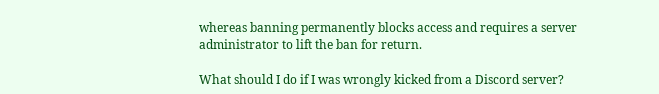whereas banning permanently blocks access and requires a server administrator to lift the ban for return.

What should I do if I was wrongly kicked from a Discord server?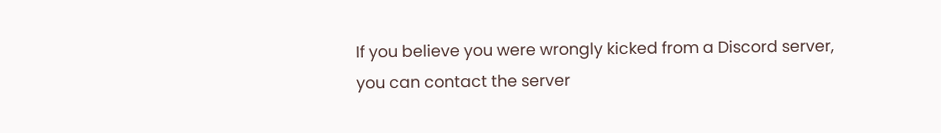If you believe you were wrongly kicked from a Discord server, you can contact the server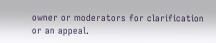owner or moderators for clarification or an appeal.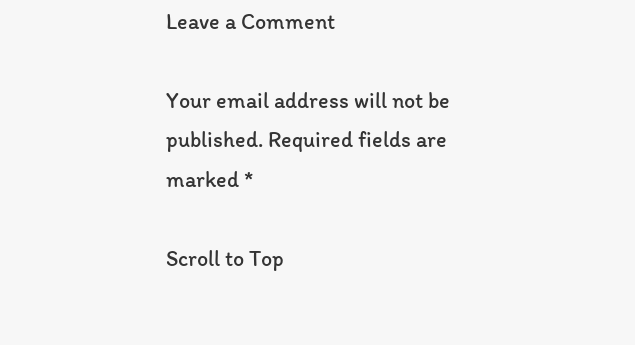Leave a Comment

Your email address will not be published. Required fields are marked *

Scroll to Top